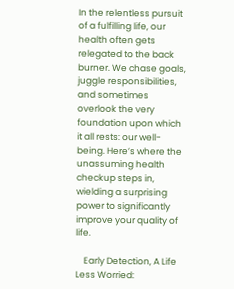In the relentless pursuit of a fulfilling life, our health often gets relegated to the back burner. We chase goals, juggle responsibilities, and sometimes overlook the very foundation upon which it all rests: our well-being. Here’s where the unassuming health checkup steps in, wielding a surprising power to significantly improve your quality of life.

    Early Detection, A Life Less Worried: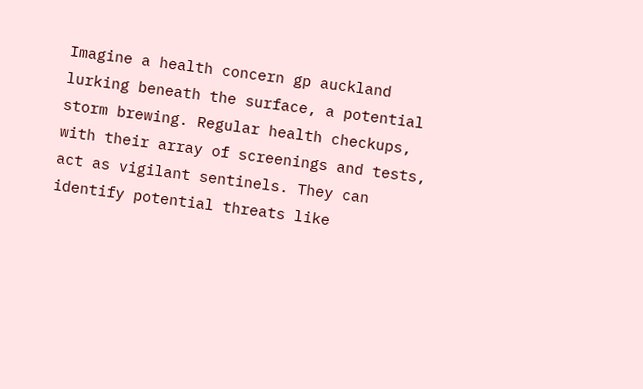Imagine a health concern gp auckland lurking beneath the surface, a potential storm brewing. Regular health checkups, with their array of screenings and tests, act as vigilant sentinels. They can identify potential threats like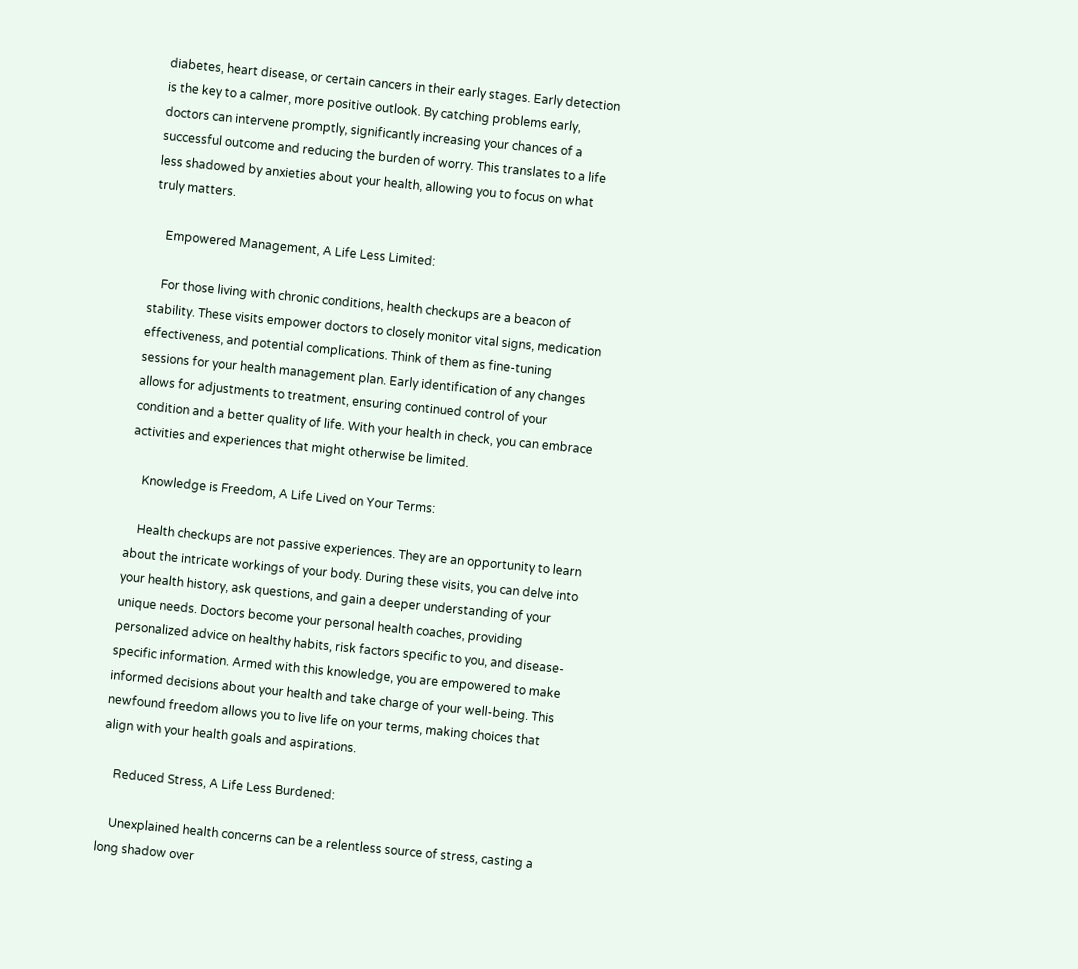diabetes, heart disease, or certain cancers in their early stages. Early detection is the key to a calmer, more positive outlook. By catching problems early, doctors can intervene promptly, significantly increasing your chances of a successful outcome and reducing the burden of worry. This translates to a life less shadowed by anxieties about your health, allowing you to focus on what truly matters.

    Empowered Management, A Life Less Limited:

    For those living with chronic conditions, health checkups are a beacon of stability. These visits empower doctors to closely monitor vital signs, medication effectiveness, and potential complications. Think of them as fine-tuning sessions for your health management plan. Early identification of any changes allows for adjustments to treatment, ensuring continued control of your condition and a better quality of life. With your health in check, you can embrace activities and experiences that might otherwise be limited.

    Knowledge is Freedom, A Life Lived on Your Terms:

    Health checkups are not passive experiences. They are an opportunity to learn about the intricate workings of your body. During these visits, you can delve into your health history, ask questions, and gain a deeper understanding of your unique needs. Doctors become your personal health coaches, providing personalized advice on healthy habits, risk factors specific to you, and disease-specific information. Armed with this knowledge, you are empowered to make informed decisions about your health and take charge of your well-being. This newfound freedom allows you to live life on your terms, making choices that align with your health goals and aspirations.

    Reduced Stress, A Life Less Burdened:

    Unexplained health concerns can be a relentless source of stress, casting a long shadow over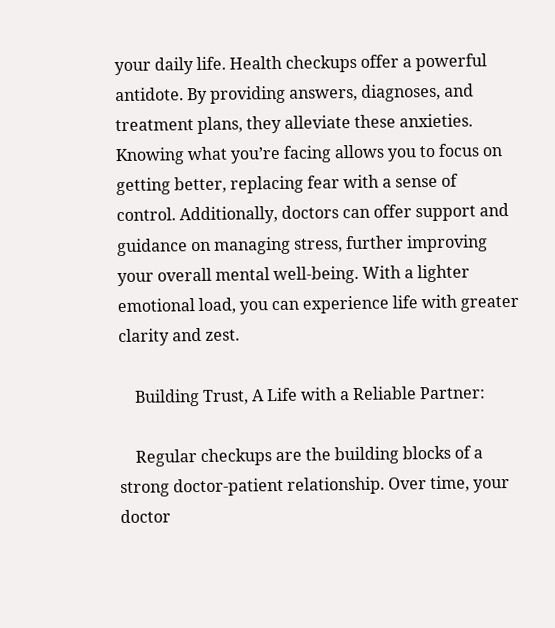your daily life. Health checkups offer a powerful antidote. By providing answers, diagnoses, and treatment plans, they alleviate these anxieties. Knowing what you’re facing allows you to focus on getting better, replacing fear with a sense of control. Additionally, doctors can offer support and guidance on managing stress, further improving your overall mental well-being. With a lighter emotional load, you can experience life with greater clarity and zest.

    Building Trust, A Life with a Reliable Partner:

    Regular checkups are the building blocks of a strong doctor-patient relationship. Over time, your doctor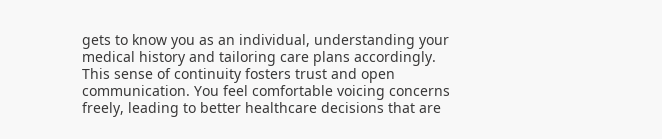gets to know you as an individual, understanding your medical history and tailoring care plans accordingly. This sense of continuity fosters trust and open communication. You feel comfortable voicing concerns freely, leading to better healthcare decisions that are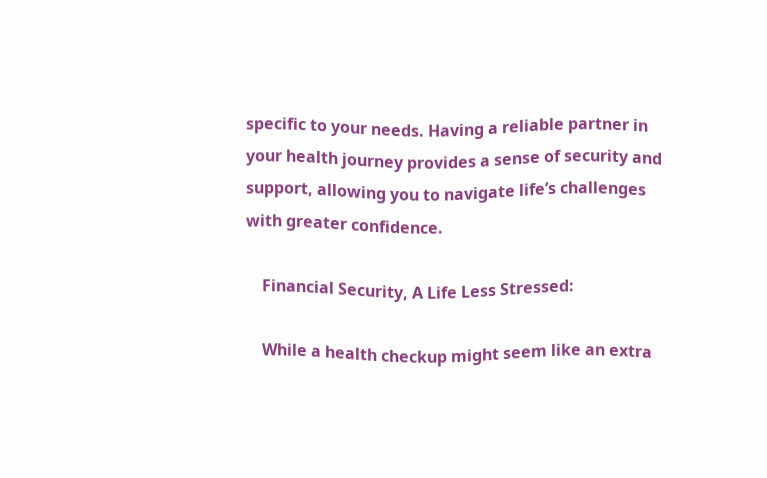specific to your needs. Having a reliable partner in your health journey provides a sense of security and support, allowing you to navigate life’s challenges with greater confidence.

    Financial Security, A Life Less Stressed:

    While a health checkup might seem like an extra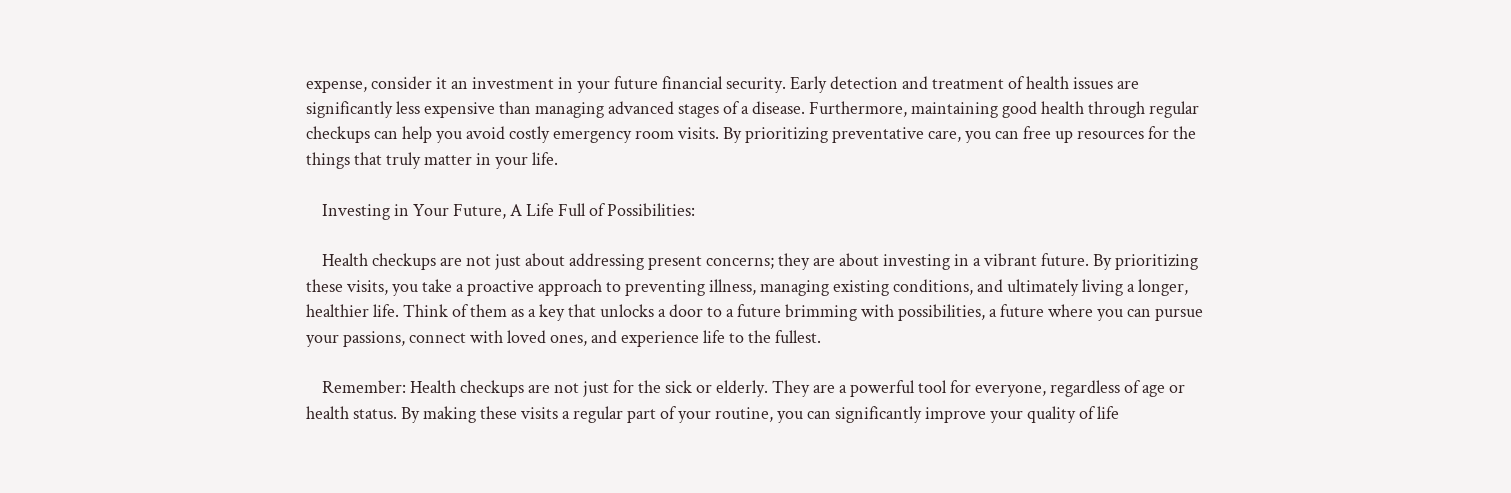expense, consider it an investment in your future financial security. Early detection and treatment of health issues are significantly less expensive than managing advanced stages of a disease. Furthermore, maintaining good health through regular checkups can help you avoid costly emergency room visits. By prioritizing preventative care, you can free up resources for the things that truly matter in your life.

    Investing in Your Future, A Life Full of Possibilities:

    Health checkups are not just about addressing present concerns; they are about investing in a vibrant future. By prioritizing these visits, you take a proactive approach to preventing illness, managing existing conditions, and ultimately living a longer, healthier life. Think of them as a key that unlocks a door to a future brimming with possibilities, a future where you can pursue your passions, connect with loved ones, and experience life to the fullest.

    Remember: Health checkups are not just for the sick or elderly. They are a powerful tool for everyone, regardless of age or health status. By making these visits a regular part of your routine, you can significantly improve your quality of life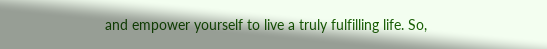and empower yourself to live a truly fulfilling life. So,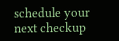schedule your next checkup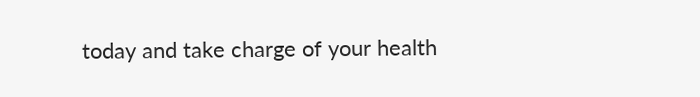today and take charge of your health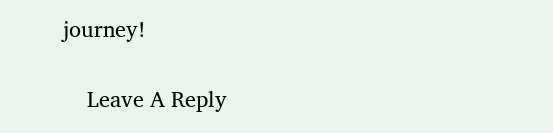journey!

    Leave A Reply